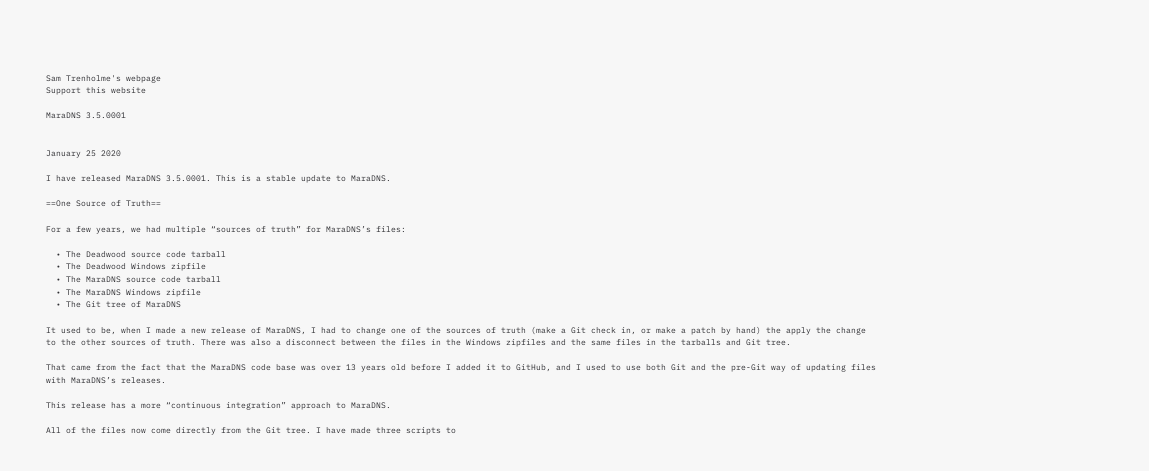Sam Trenholme's webpage
Support this website

MaraDNS 3.5.0001


January 25 2020

I have released MaraDNS 3.5.0001. This is a stable update to MaraDNS.

==One Source of Truth==

For a few years, we had multiple “sources of truth” for MaraDNS’s files:

  • The Deadwood source code tarball
  • The Deadwood Windows zipfile
  • The MaraDNS source code tarball
  • The MaraDNS Windows zipfile
  • The Git tree of MaraDNS

It used to be, when I made a new release of MaraDNS, I had to change one of the sources of truth (make a Git check in, or make a patch by hand) the apply the change to the other sources of truth. There was also a disconnect between the files in the Windows zipfiles and the same files in the tarballs and Git tree.

That came from the fact that the MaraDNS code base was over 13 years old before I added it to GitHub, and I used to use both Git and the pre-Git way of updating files with MaraDNS’s releases.

This release has a more “continuous integration” approach to MaraDNS.

All of the files now come directly from the Git tree. I have made three scripts to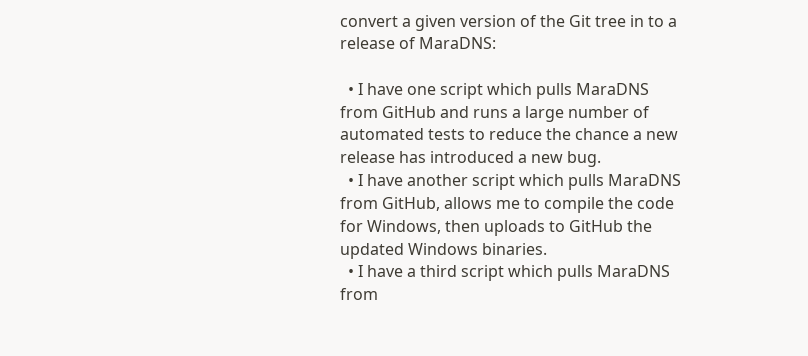convert a given version of the Git tree in to a release of MaraDNS:

  • I have one script which pulls MaraDNS from GitHub and runs a large number of automated tests to reduce the chance a new release has introduced a new bug.
  • I have another script which pulls MaraDNS from GitHub, allows me to compile the code for Windows, then uploads to GitHub the updated Windows binaries.
  • I have a third script which pulls MaraDNS from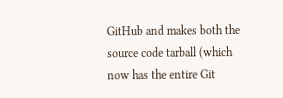GitHub and makes both the source code tarball (which now has the entire Git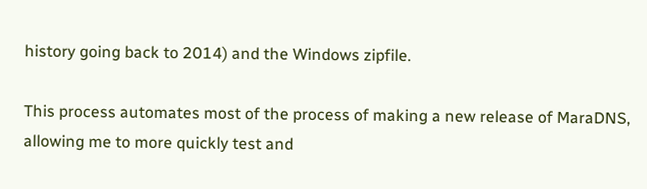history going back to 2014) and the Windows zipfile.

This process automates most of the process of making a new release of MaraDNS, allowing me to more quickly test and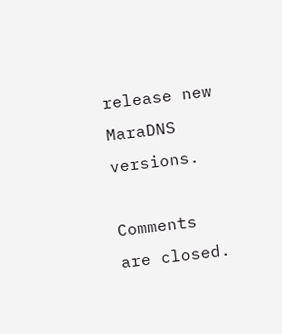release new MaraDNS versions.

Comments are closed.